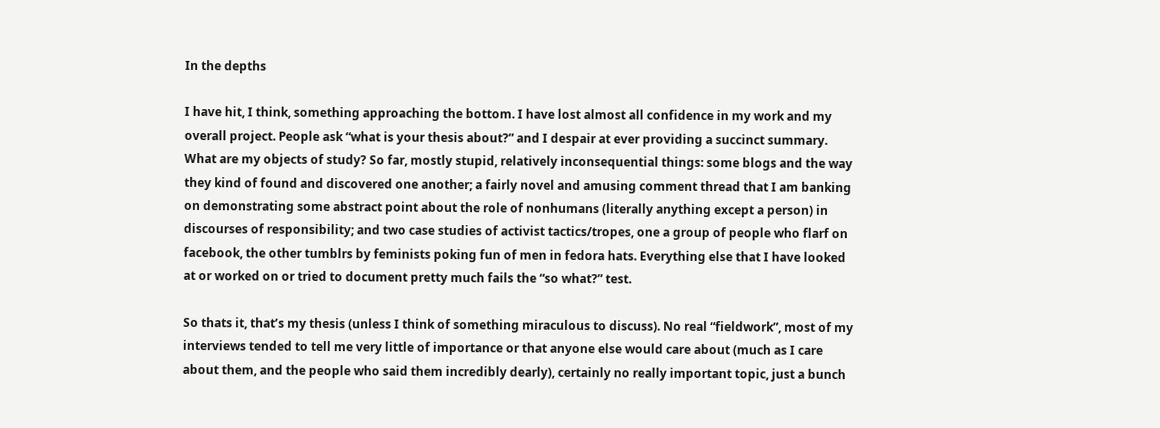In the depths

I have hit, I think, something approaching the bottom. I have lost almost all confidence in my work and my overall project. People ask “what is your thesis about?” and I despair at ever providing a succinct summary. What are my objects of study? So far, mostly stupid, relatively inconsequential things: some blogs and the way they kind of found and discovered one another; a fairly novel and amusing comment thread that I am banking on demonstrating some abstract point about the role of nonhumans (literally anything except a person) in discourses of responsibility; and two case studies of activist tactics/tropes, one a group of people who flarf on facebook, the other tumblrs by feminists poking fun of men in fedora hats. Everything else that I have looked at or worked on or tried to document pretty much fails the “so what?” test.

So thats it, that’s my thesis (unless I think of something miraculous to discuss). No real “fieldwork”, most of my interviews tended to tell me very little of importance or that anyone else would care about (much as I care about them, and the people who said them incredibly dearly), certainly no really important topic, just a bunch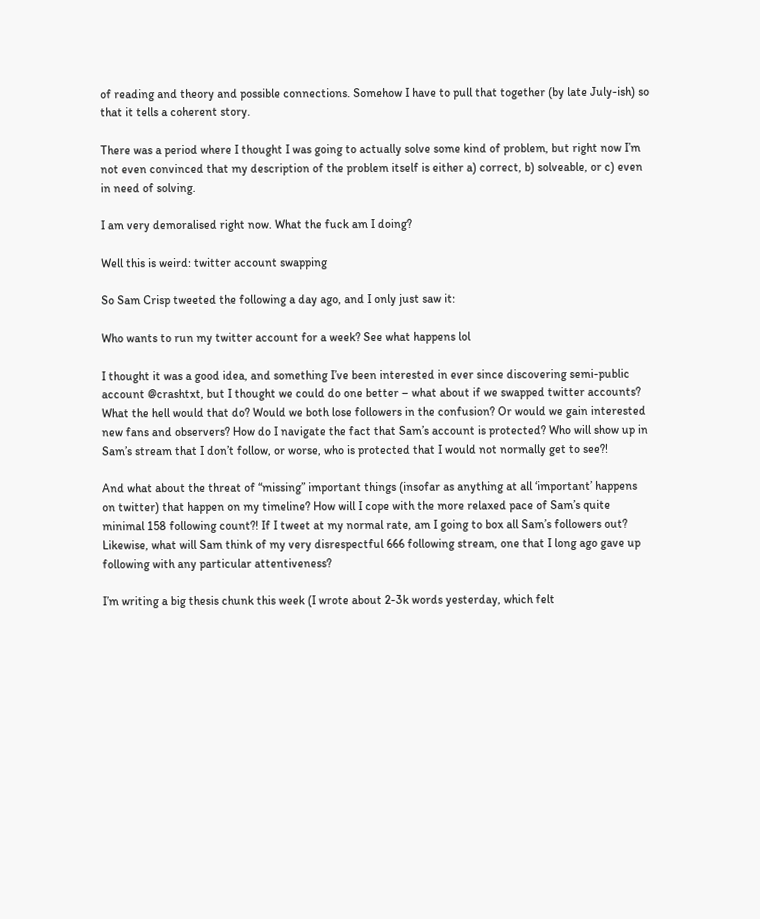of reading and theory and possible connections. Somehow I have to pull that together (by late July-ish) so that it tells a coherent story.

There was a period where I thought I was going to actually solve some kind of problem, but right now I’m not even convinced that my description of the problem itself is either a) correct, b) solveable, or c) even in need of solving.

I am very demoralised right now. What the fuck am I doing?

Well this is weird: twitter account swapping

So Sam Crisp tweeted the following a day ago, and I only just saw it:

Who wants to run my twitter account for a week? See what happens lol

I thought it was a good idea, and something I’ve been interested in ever since discovering semi-public account @crashtxt, but I thought we could do one better – what about if we swapped twitter accounts? What the hell would that do? Would we both lose followers in the confusion? Or would we gain interested new fans and observers? How do I navigate the fact that Sam’s account is protected? Who will show up in Sam’s stream that I don’t follow, or worse, who is protected that I would not normally get to see?!

And what about the threat of “missing” important things (insofar as anything at all ‘important’ happens on twitter) that happen on my timeline? How will I cope with the more relaxed pace of Sam’s quite minimal 158 following count?! If I tweet at my normal rate, am I going to box all Sam’s followers out? Likewise, what will Sam think of my very disrespectful 666 following stream, one that I long ago gave up following with any particular attentiveness?

I’m writing a big thesis chunk this week (I wrote about 2-3k words yesterday, which felt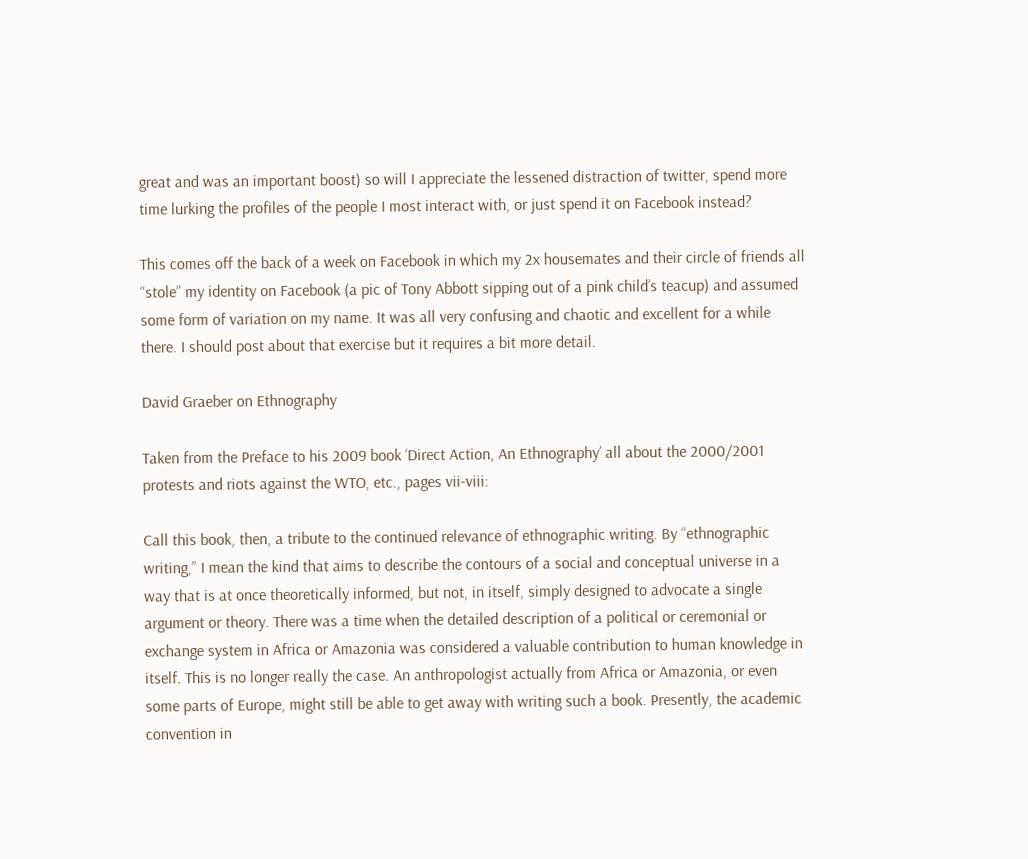great and was an important boost) so will I appreciate the lessened distraction of twitter, spend more time lurking the profiles of the people I most interact with, or just spend it on Facebook instead?

This comes off the back of a week on Facebook in which my 2x housemates and their circle of friends all “stole” my identity on Facebook (a pic of Tony Abbott sipping out of a pink child’s teacup) and assumed some form of variation on my name. It was all very confusing and chaotic and excellent for a while there. I should post about that exercise but it requires a bit more detail.

David Graeber on Ethnography

Taken from the Preface to his 2009 book ‘Direct Action, An Ethnography’ all about the 2000/2001 protests and riots against the WTO, etc., pages vii-viii:

Call this book, then, a tribute to the continued relevance of ethnographic writing. By “ethnographic writing,” I mean the kind that aims to describe the contours of a social and conceptual universe in a way that is at once theoretically informed, but not, in itself, simply designed to advocate a single argument or theory. There was a time when the detailed description of a political or ceremonial or exchange system in Africa or Amazonia was considered a valuable contribution to human knowledge in itself. This is no longer really the case. An anthropologist actually from Africa or Amazonia, or even some parts of Europe, might still be able to get away with writing such a book. Presently, the academic convention in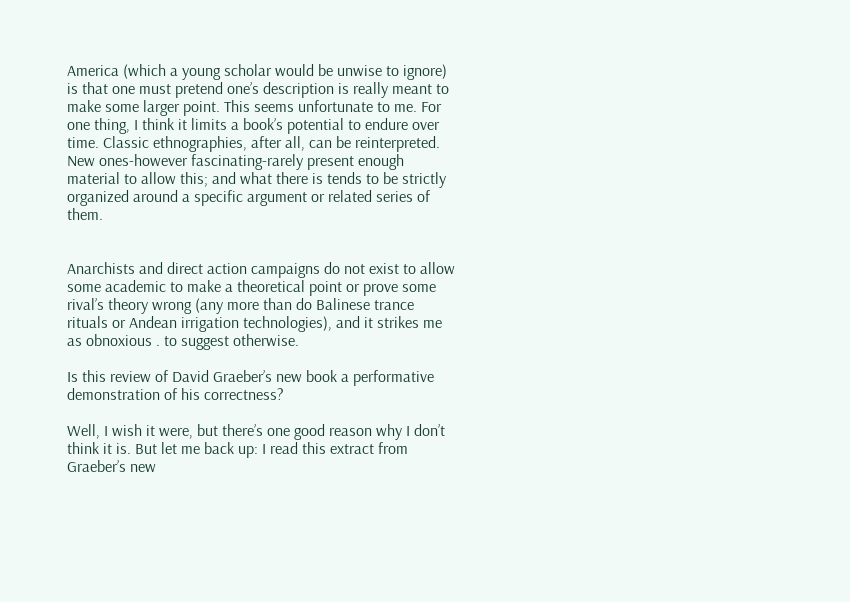America (which a young scholar would be unwise to ignore) is that one must pretend one’s description is really meant to make some larger point. This seems unfortunate to me. For one thing, I think it limits a book’s potential to endure over time. Classic ethnographies, after all, can be reinterpreted. New ones-however fascinating-rarely present enough material to allow this; and what there is tends to be strictly organized around a specific argument or related series of them.


Anarchists and direct action campaigns do not exist to allow some academic to make a theoretical point or prove some rival’s theory wrong (any more than do Balinese trance rituals or Andean irrigation technologies), and it strikes me as obnoxious . to suggest otherwise.

Is this review of David Graeber’s new book a performative demonstration of his correctness?

Well, I wish it were, but there’s one good reason why I don’t think it is. But let me back up: I read this extract from Graeber’s new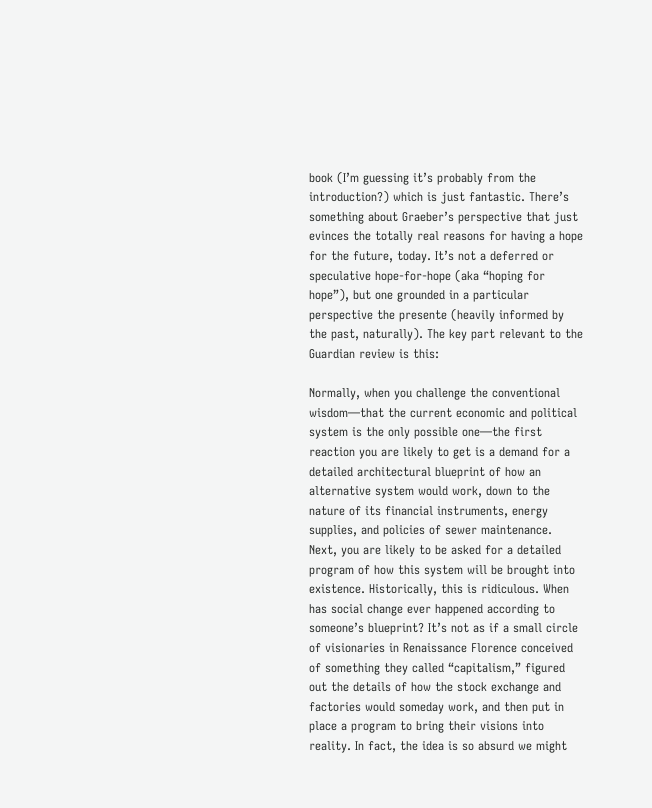book (I’m guessing it’s probably from the introduction?) which is just fantastic. There’s something about Graeber’s perspective that just evinces the totally real reasons for having a hope for the future, today. It’s not a deferred or speculative hope-for-hope (aka “hoping for hope”), but one grounded in a particular perspective the presente (heavily informed by the past, naturally). The key part relevant to the Guardian review is this:

Normally, when you challenge the conventional wisdom—that the current economic and political system is the only possible one—the first reaction you are likely to get is a demand for a detailed architectural blueprint of how an alternative system would work, down to the nature of its financial instruments, energy supplies, and policies of sewer maintenance. Next, you are likely to be asked for a detailed program of how this system will be brought into existence. Historically, this is ridiculous. When has social change ever happened according to someone’s blueprint? It’s not as if a small circle of visionaries in Renaissance Florence conceived of something they called “capitalism,” figured out the details of how the stock exchange and factories would someday work, and then put in place a program to bring their visions into reality. In fact, the idea is so absurd we might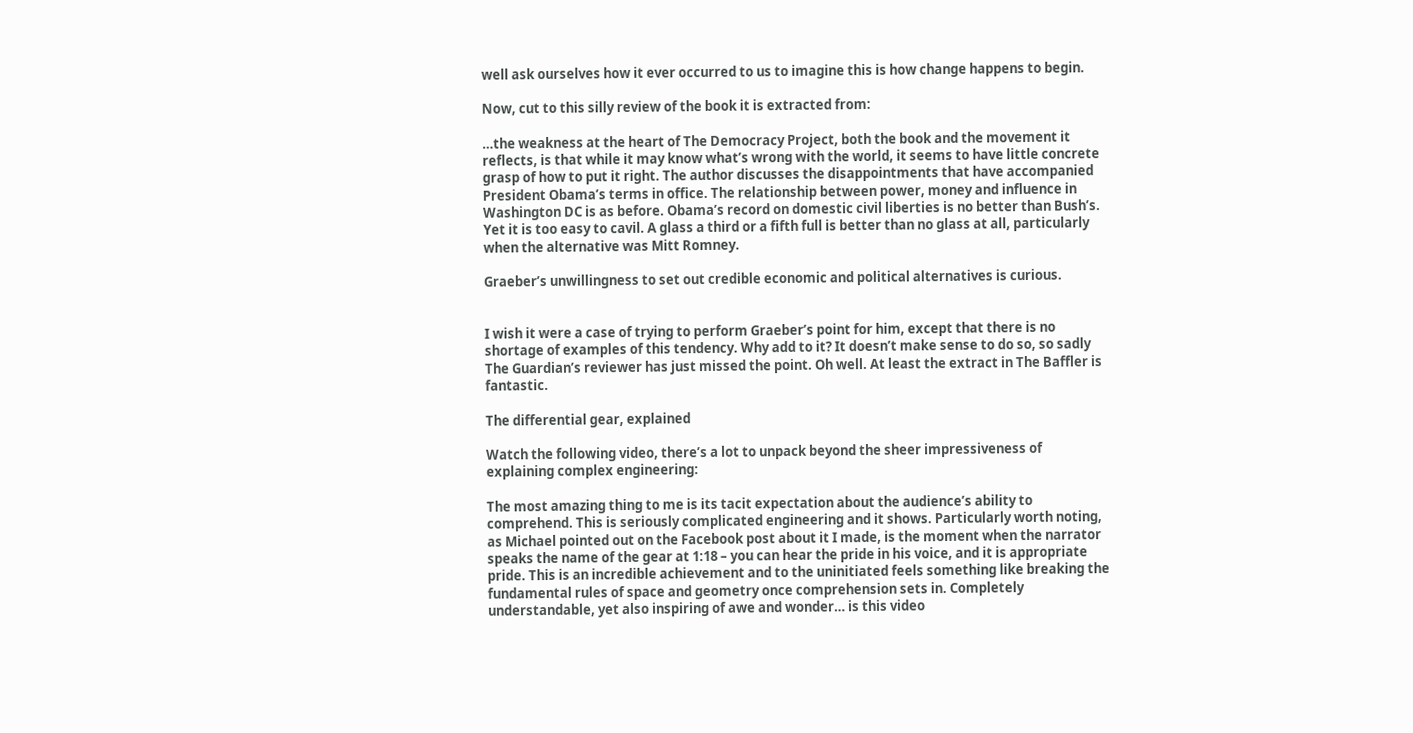well ask ourselves how it ever occurred to us to imagine this is how change happens to begin.

Now, cut to this silly review of the book it is extracted from:

…the weakness at the heart of The Democracy Project, both the book and the movement it reflects, is that while it may know what’s wrong with the world, it seems to have little concrete grasp of how to put it right. The author discusses the disappointments that have accompanied President Obama’s terms in office. The relationship between power, money and influence in Washington DC is as before. Obama’s record on domestic civil liberties is no better than Bush’s. Yet it is too easy to cavil. A glass a third or a fifth full is better than no glass at all, particularly when the alternative was Mitt Romney.

Graeber’s unwillingness to set out credible economic and political alternatives is curious.


I wish it were a case of trying to perform Graeber’s point for him, except that there is no shortage of examples of this tendency. Why add to it? It doesn’t make sense to do so, so sadly The Guardian’s reviewer has just missed the point. Oh well. At least the extract in The Baffler is fantastic.

The differential gear, explained

Watch the following video, there’s a lot to unpack beyond the sheer impressiveness of explaining complex engineering:

The most amazing thing to me is its tacit expectation about the audience’s ability to comprehend. This is seriously complicated engineering and it shows. Particularly worth noting, as Michael pointed out on the Facebook post about it I made, is the moment when the narrator speaks the name of the gear at 1:18 – you can hear the pride in his voice, and it is appropriate pride. This is an incredible achievement and to the uninitiated feels something like breaking the fundamental rules of space and geometry once comprehension sets in. Completely understandable, yet also inspiring of awe and wonder… is this video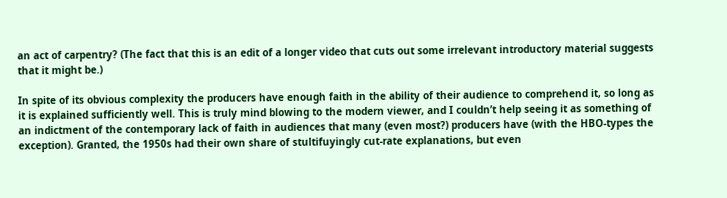an act of carpentry? (The fact that this is an edit of a longer video that cuts out some irrelevant introductory material suggests that it might be.)

In spite of its obvious complexity the producers have enough faith in the ability of their audience to comprehend it, so long as it is explained sufficiently well. This is truly mind blowing to the modern viewer, and I couldn’t help seeing it as something of an indictment of the contemporary lack of faith in audiences that many (even most?) producers have (with the HBO-types the exception). Granted, the 1950s had their own share of stultifuyingly cut-rate explanations, but even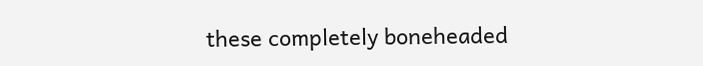these completely boneheaded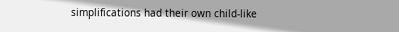simplifications had their own child-like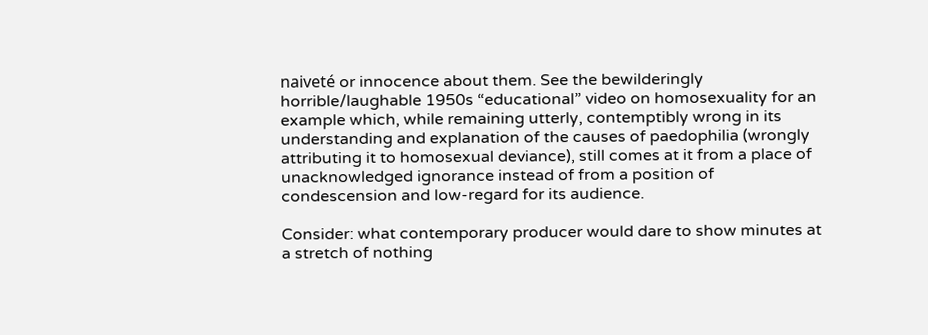naiveté or innocence about them. See the bewilderingly horrible/laughable 1950s “educational” video on homosexuality for an example which, while remaining utterly, contemptibly wrong in its understanding and explanation of the causes of paedophilia (wrongly attributing it to homosexual deviance), still comes at it from a place of unacknowledged ignorance instead of from a position of condescension and low-regard for its audience.

Consider: what contemporary producer would dare to show minutes at a stretch of nothing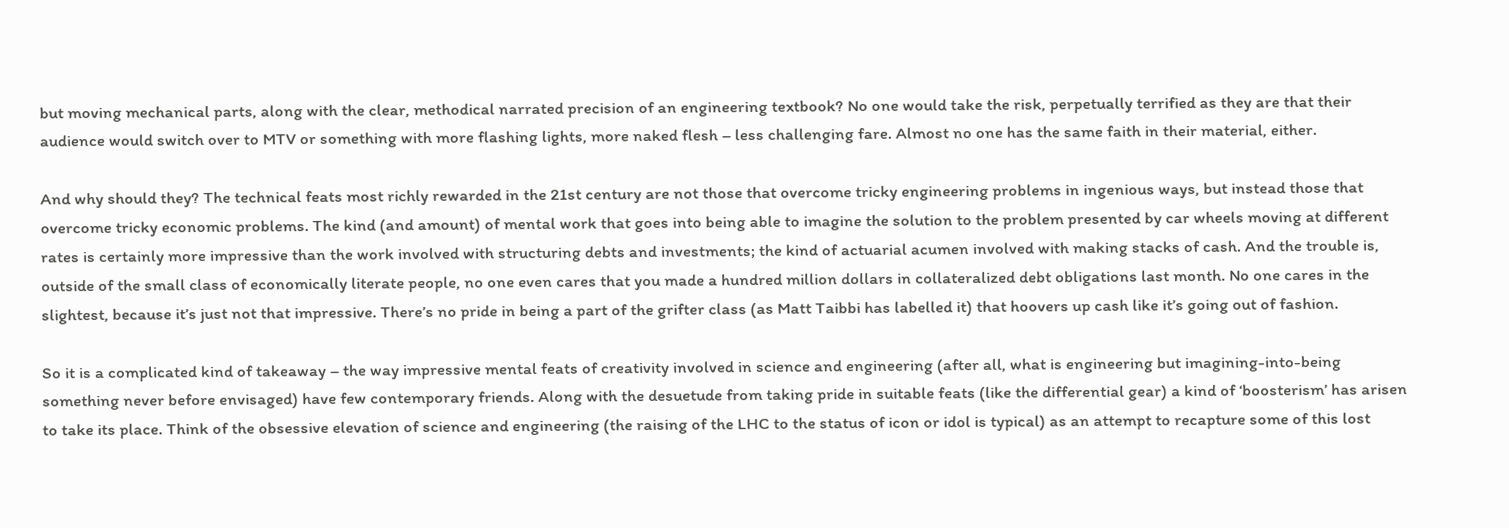but moving mechanical parts, along with the clear, methodical narrated precision of an engineering textbook? No one would take the risk, perpetually terrified as they are that their audience would switch over to MTV or something with more flashing lights, more naked flesh – less challenging fare. Almost no one has the same faith in their material, either.

And why should they? The technical feats most richly rewarded in the 21st century are not those that overcome tricky engineering problems in ingenious ways, but instead those that overcome tricky economic problems. The kind (and amount) of mental work that goes into being able to imagine the solution to the problem presented by car wheels moving at different rates is certainly more impressive than the work involved with structuring debts and investments; the kind of actuarial acumen involved with making stacks of cash. And the trouble is, outside of the small class of economically literate people, no one even cares that you made a hundred million dollars in collateralized debt obligations last month. No one cares in the slightest, because it’s just not that impressive. There’s no pride in being a part of the grifter class (as Matt Taibbi has labelled it) that hoovers up cash like it’s going out of fashion.

So it is a complicated kind of takeaway – the way impressive mental feats of creativity involved in science and engineering (after all, what is engineering but imagining-into-being something never before envisaged) have few contemporary friends. Along with the desuetude from taking pride in suitable feats (like the differential gear) a kind of ‘boosterism’ has arisen to take its place. Think of the obsessive elevation of science and engineering (the raising of the LHC to the status of icon or idol is typical) as an attempt to recapture some of this lost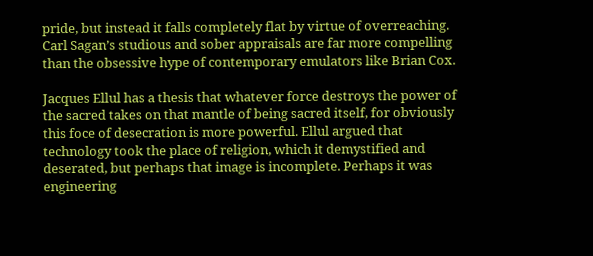pride, but instead it falls completely flat by virtue of overreaching. Carl Sagan’s studious and sober appraisals are far more compelling than the obsessive hype of contemporary emulators like Brian Cox.

Jacques Ellul has a thesis that whatever force destroys the power of the sacred takes on that mantle of being sacred itself, for obviously this foce of desecration is more powerful. Ellul argued that technology took the place of religion, which it demystified and deserated, but perhaps that image is incomplete. Perhaps it was engineering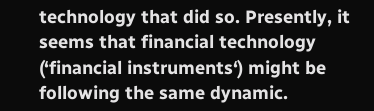technology that did so. Presently, it seems that financial technology (‘financial instruments‘) might be following the same dynamic.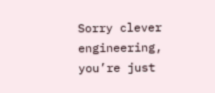Sorry clever engineering, you’re just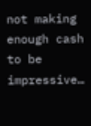not making enough cash to be impressive…